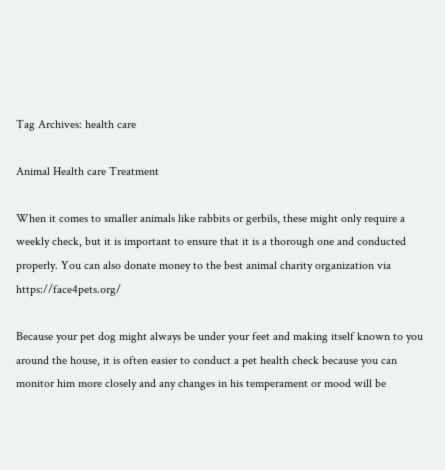Tag Archives: health care

Animal Health care Treatment

When it comes to smaller animals like rabbits or gerbils, these might only require a weekly check, but it is important to ensure that it is a thorough one and conducted properly. You can also donate money to the best animal charity organization via https://face4pets.org/

Because your pet dog might always be under your feet and making itself known to you around the house, it is often easier to conduct a pet health check because you can monitor him more closely and any changes in his temperament or mood will be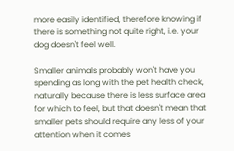more easily identified, therefore knowing if there is something not quite right, i.e. your dog doesn't feel well.

Smaller animals probably won't have you spending as long with the pet health check, naturally because there is less surface area for which to feel, but that doesn't mean that smaller pets should require any less of your attention when it comes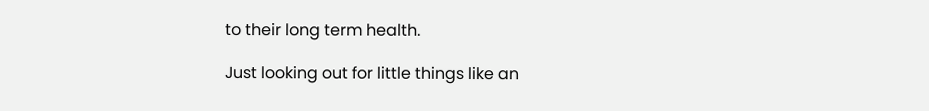to their long term health.

Just looking out for little things like an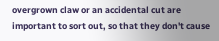overgrown claw or an accidental cut are important to sort out, so that they don't cause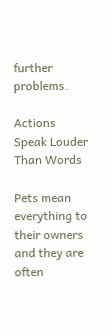further problems.

Actions Speak Louder Than Words

Pets mean everything to their owners and they are often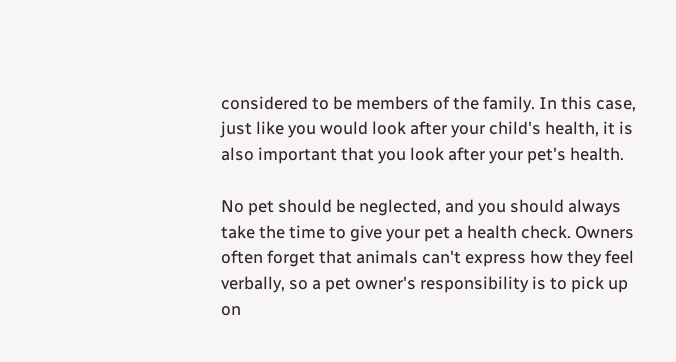considered to be members of the family. In this case, just like you would look after your child's health, it is also important that you look after your pet's health.

No pet should be neglected, and you should always take the time to give your pet a health check. Owners often forget that animals can't express how they feel verbally, so a pet owner's responsibility is to pick up on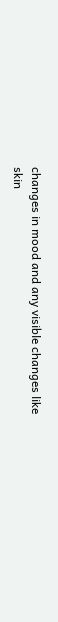changes in mood and any visible changes like skin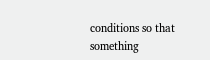conditions so that something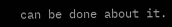can be done about it.